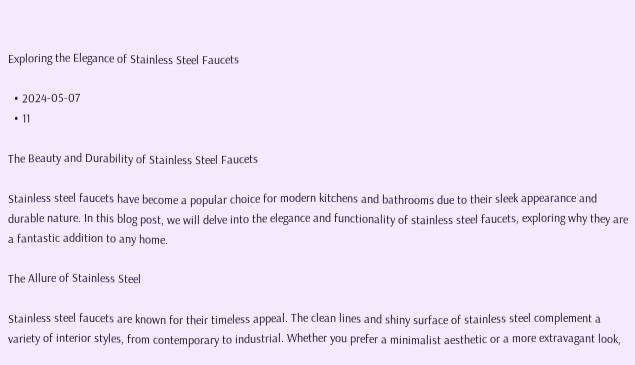Exploring the Elegance of Stainless Steel Faucets

  • 2024-05-07
  • 11

The Beauty and Durability of Stainless Steel Faucets

Stainless steel faucets have become a popular choice for modern kitchens and bathrooms due to their sleek appearance and durable nature. In this blog post, we will delve into the elegance and functionality of stainless steel faucets, exploring why they are a fantastic addition to any home.

The Allure of Stainless Steel

Stainless steel faucets are known for their timeless appeal. The clean lines and shiny surface of stainless steel complement a variety of interior styles, from contemporary to industrial. Whether you prefer a minimalist aesthetic or a more extravagant look,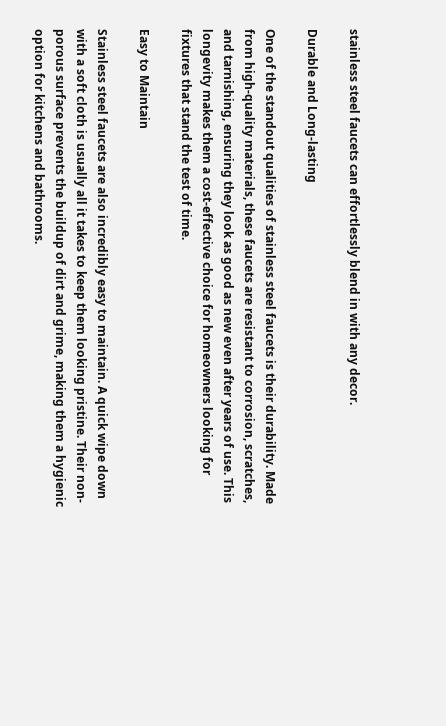stainless steel faucets can effortlessly blend in with any decor.

Durable and Long-lasting

One of the standout qualities of stainless steel faucets is their durability. Made from high-quality materials, these faucets are resistant to corrosion, scratches, and tarnishing, ensuring they look as good as new even after years of use. This longevity makes them a cost-effective choice for homeowners looking for fixtures that stand the test of time.

Easy to Maintain

Stainless steel faucets are also incredibly easy to maintain. A quick wipe down with a soft cloth is usually all it takes to keep them looking pristine. Their non-porous surface prevents the buildup of dirt and grime, making them a hygienic option for kitchens and bathrooms.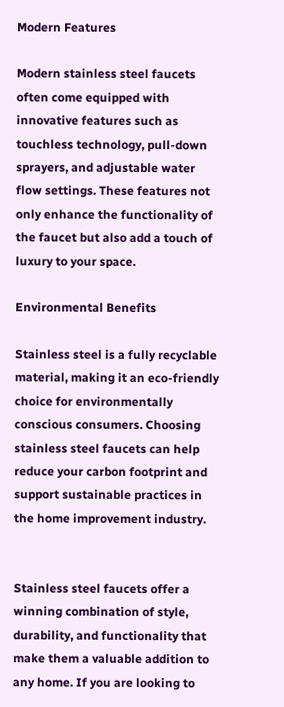Modern Features

Modern stainless steel faucets often come equipped with innovative features such as touchless technology, pull-down sprayers, and adjustable water flow settings. These features not only enhance the functionality of the faucet but also add a touch of luxury to your space.

Environmental Benefits

Stainless steel is a fully recyclable material, making it an eco-friendly choice for environmentally conscious consumers. Choosing stainless steel faucets can help reduce your carbon footprint and support sustainable practices in the home improvement industry.


Stainless steel faucets offer a winning combination of style, durability, and functionality that make them a valuable addition to any home. If you are looking to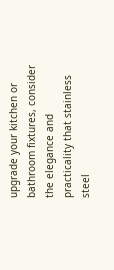upgrade your kitchen or bathroom fixtures, consider the elegance and practicality that stainless steel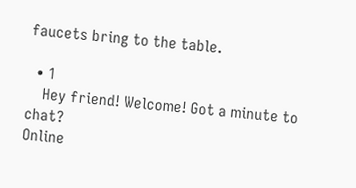faucets bring to the table.

  • 1
    Hey friend! Welcome! Got a minute to chat?
Online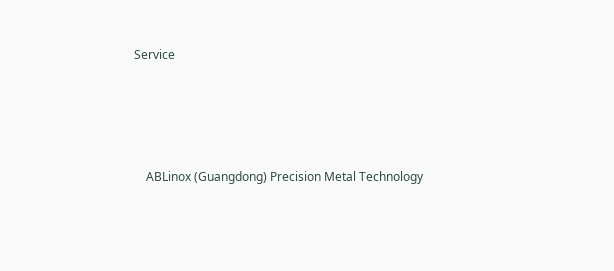Service




    ABLinox (Guangdong) Precision Metal Technology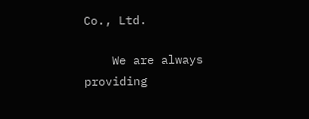Co., Ltd.

    We are always providing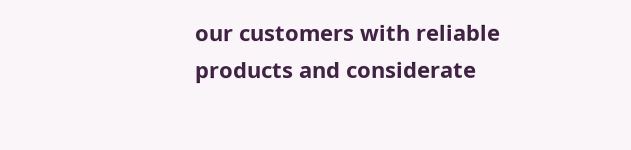our customers with reliable products and considerate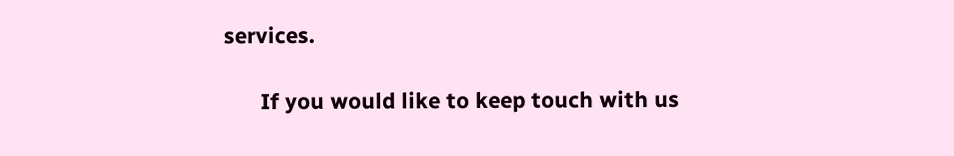services.

      If you would like to keep touch with us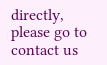directly, please go to contact us